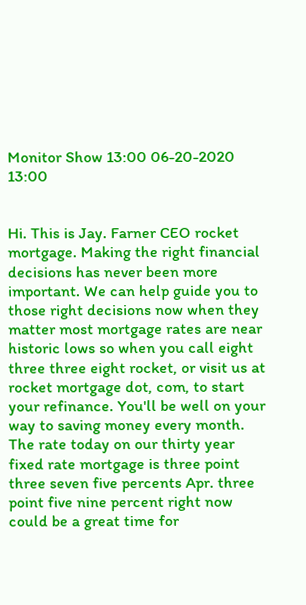Monitor Show 13:00 06-20-2020 13:00


Hi. This is Jay. Farner CEO rocket mortgage. Making the right financial decisions has never been more important. We can help guide you to those right decisions now when they matter most mortgage rates are near historic lows so when you call eight three three eight rocket, or visit us at rocket mortgage dot, com, to start your refinance. You'll be well on your way to saving money every month. The rate today on our thirty year fixed rate mortgage is three point three seven five percents Apr. three point five nine percent right now could be a great time for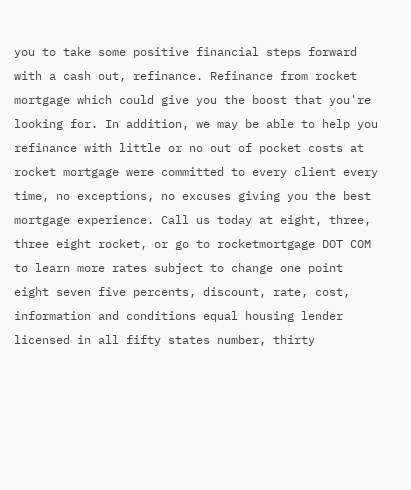you to take some positive financial steps forward with a cash out, refinance. Refinance from rocket mortgage which could give you the boost that you're looking for. In addition, we may be able to help you refinance with little or no out of pocket costs at rocket mortgage were committed to every client every time, no exceptions, no excuses giving you the best mortgage experience. Call us today at eight, three, three eight rocket, or go to rocketmortgage DOT COM to learn more rates subject to change one point eight seven five percents, discount, rate, cost, information and conditions equal housing lender licensed in all fifty states number, thirty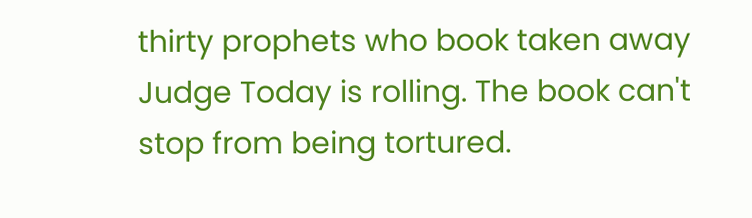thirty prophets who book taken away Judge Today is rolling. The book can't stop from being tortured.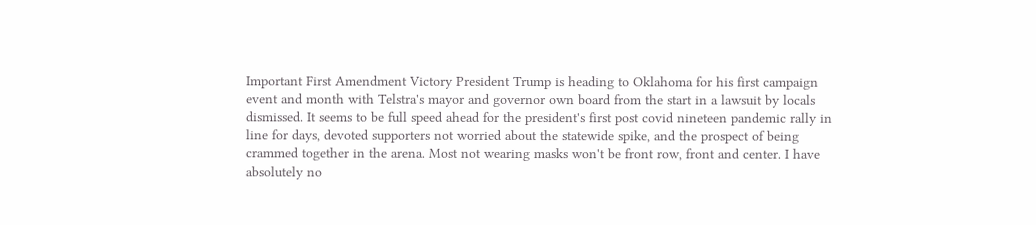Important First Amendment Victory President Trump is heading to Oklahoma for his first campaign event and month with Telstra's mayor and governor own board from the start in a lawsuit by locals dismissed. It seems to be full speed ahead for the president's first post covid nineteen pandemic rally in line for days, devoted supporters not worried about the statewide spike, and the prospect of being crammed together in the arena. Most not wearing masks won't be front row, front and center. I have absolutely no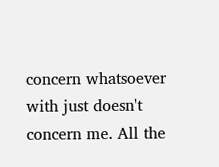concern whatsoever with just doesn't concern me. All the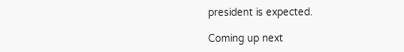president is expected.

Coming up next